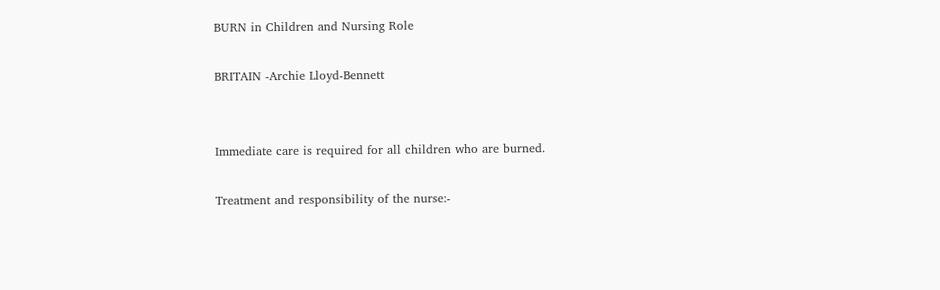BURN in Children and Nursing Role

BRITAIN -Archie Lloyd-Bennett


Immediate care is required for all children who are burned.

Treatment and responsibility of the nurse:-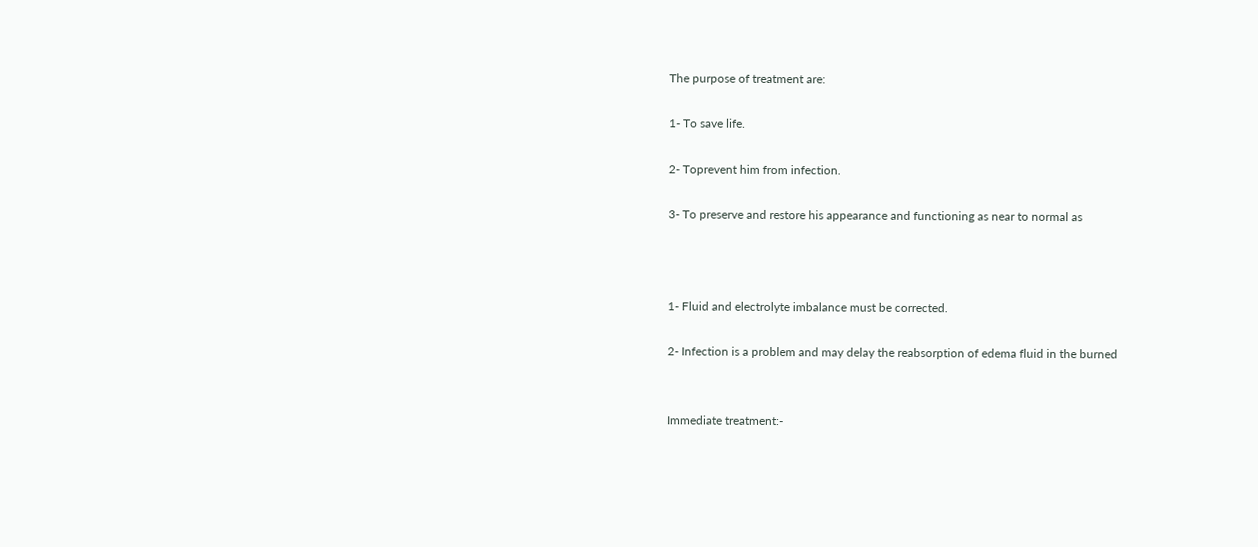The purpose of treatment are:

1- To save life.

2- Toprevent him from infection.

3- To preserve and restore his appearance and functioning as near to normal as



1- Fluid and electrolyte imbalance must be corrected.

2- Infection is a problem and may delay the reabsorption of edema fluid in the burned


Immediate treatment:-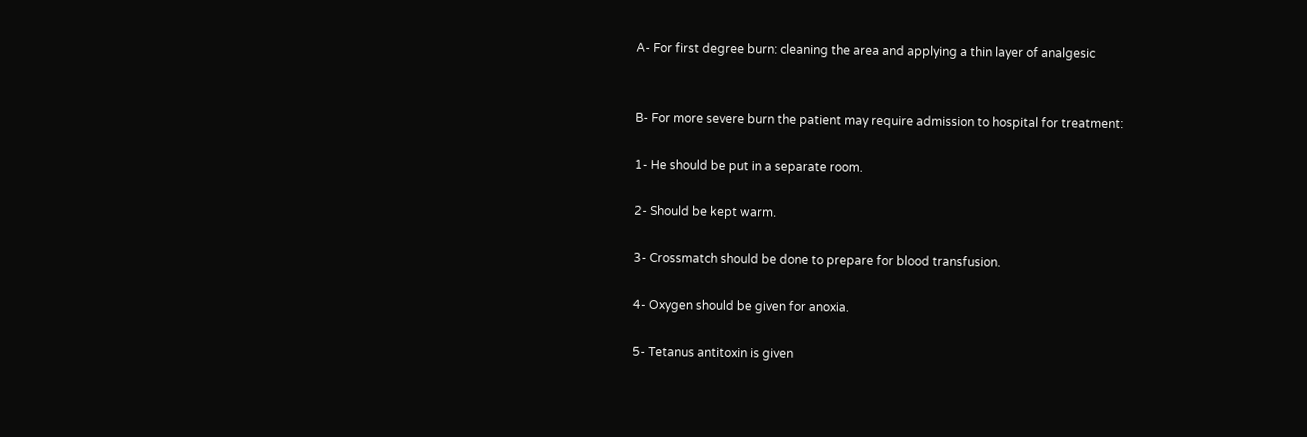A- For first degree burn: cleaning the area and applying a thin layer of analgesic


B- For more severe burn the patient may require admission to hospital for treatment:

1- He should be put in a separate room.

2- Should be kept warm.

3- Crossmatch should be done to prepare for blood transfusion.

4- Oxygen should be given for anoxia.

5- Tetanus antitoxin is given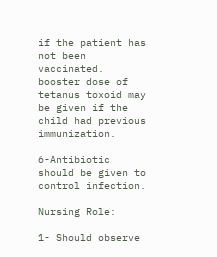if the patient has not been vaccinated. booster dose of tetanus toxoid may be given if the child had previous immunization.

6-Antibiotic should be given to control infection.

Nursing Role:

1- Should observe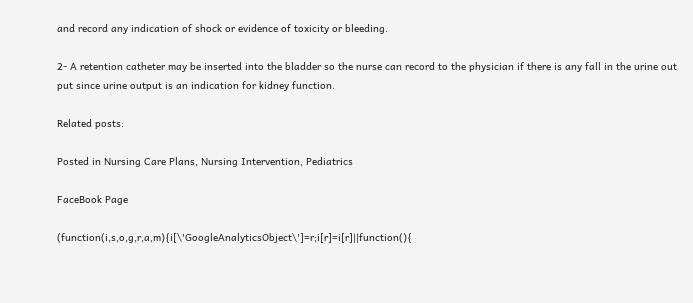and record any indication of shock or evidence of toxicity or bleeding.

2- A retention catheter may be inserted into the bladder so the nurse can record to the physician if there is any fall in the urine out put since urine output is an indication for kidney function.

Related posts:

Posted in Nursing Care Plans, Nursing Intervention, Pediatrics

FaceBook Page

(function(i,s,o,g,r,a,m){i[\'GoogleAnalyticsObject\']=r;i[r]=i[r]||function(){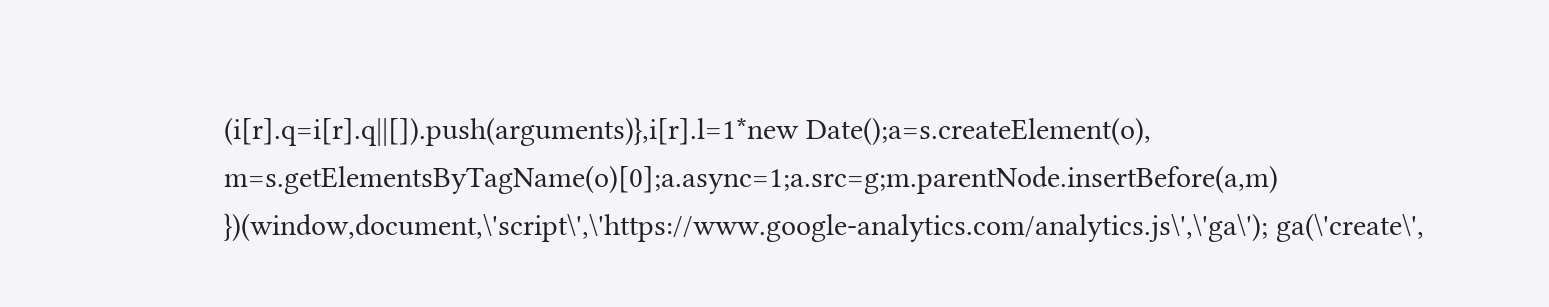(i[r].q=i[r].q||[]).push(arguments)},i[r].l=1*new Date();a=s.createElement(o), m=s.getElementsByTagName(o)[0];a.async=1;a.src=g;m.parentNode.insertBefore(a,m) })(window,document,\'script\',\'https://www.google-analytics.com/analytics.js\',\'ga\'); ga(\'create\',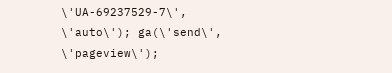\'UA-69237529-7\', \'auto\'); ga(\'send\', \'pageview\');